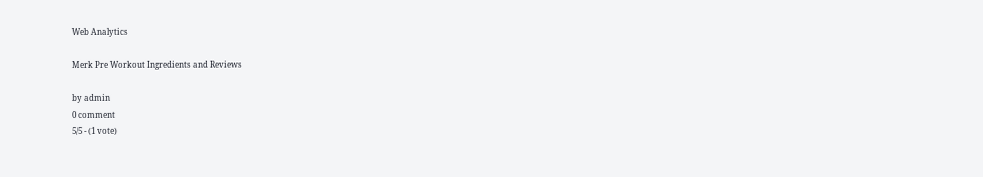Web Analytics

Merk Pre Workout Ingredients and Reviews

by admin
0 comment
5/5 - (1 vote)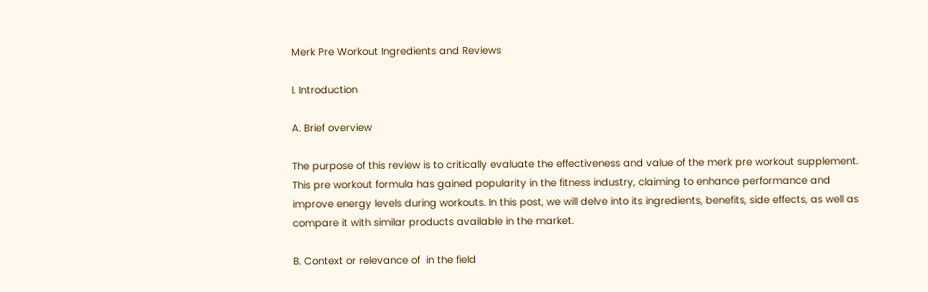Merk Pre Workout Ingredients and Reviews

I. Introduction

A. Brief overview

The purpose of this review is to critically evaluate the effectiveness and value of the merk pre workout supplement. This pre workout formula has gained popularity in the fitness industry, claiming to enhance performance and improve energy levels during workouts. In this post, we will delve into its ingredients, benefits, side effects, as well as compare it with similar products available in the market.

B. Context or relevance of  in the field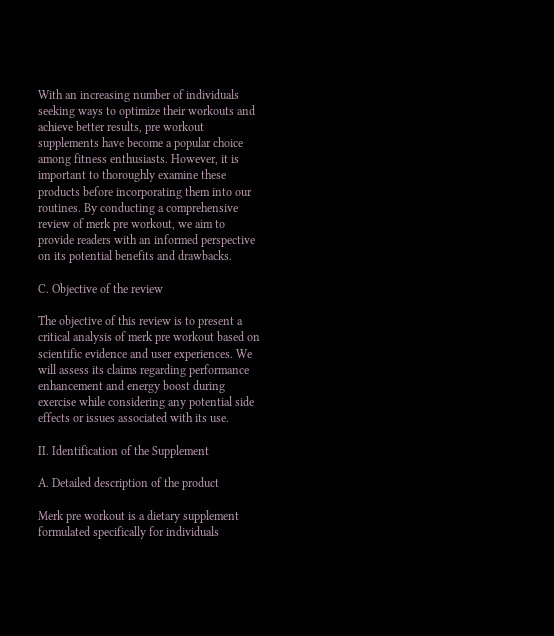With an increasing number of individuals seeking ways to optimize their workouts and achieve better results, pre workout supplements have become a popular choice among fitness enthusiasts. However, it is important to thoroughly examine these products before incorporating them into our routines. By conducting a comprehensive review of merk pre workout, we aim to provide readers with an informed perspective on its potential benefits and drawbacks.

C. Objective of the review

The objective of this review is to present a critical analysis of merk pre workout based on scientific evidence and user experiences. We will assess its claims regarding performance enhancement and energy boost during exercise while considering any potential side effects or issues associated with its use.

II. Identification of the Supplement

A. Detailed description of the product

Merk pre workout is a dietary supplement formulated specifically for individuals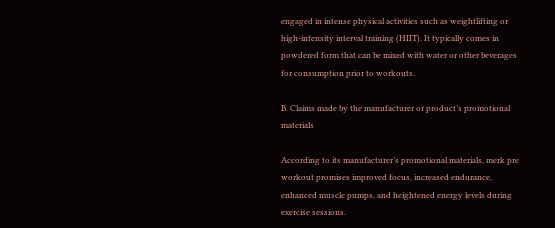engaged in intense physical activities such as weightlifting or high-intensity interval training (HIIT). It typically comes in powdered form that can be mixed with water or other beverages for consumption prior to workouts.

B. Claims made by the manufacturer or product’s promotional materials

According to its manufacturer’s promotional materials, merk pre workout promises improved focus, increased endurance, enhanced muscle pumps, and heightened energy levels during exercise sessions.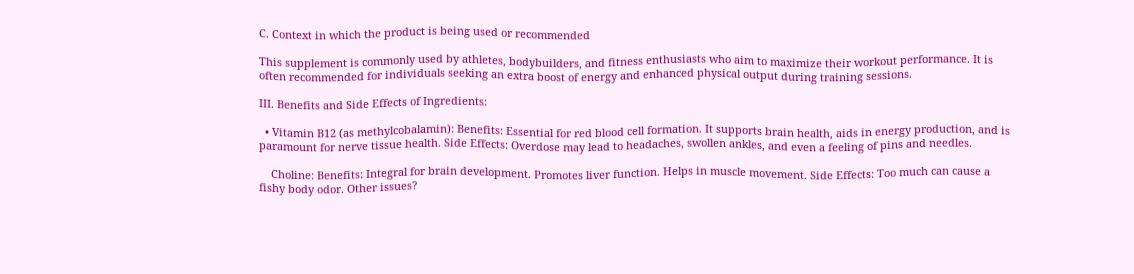C. Context in which the product is being used or recommended

This supplement is commonly used by athletes, bodybuilders, and fitness enthusiasts who aim to maximize their workout performance. It is often recommended for individuals seeking an extra boost of energy and enhanced physical output during training sessions.

III. Benefits and Side Effects of Ingredients:

  • Vitamin B12 (as methylcobalamin): Benefits: Essential for red blood cell formation. It supports brain health, aids in energy production, and is paramount for nerve tissue health. Side Effects: Overdose may lead to headaches, swollen ankles, and even a feeling of pins and needles.

    Choline: Benefits: Integral for brain development. Promotes liver function. Helps in muscle movement. Side Effects: Too much can cause a fishy body odor. Other issues?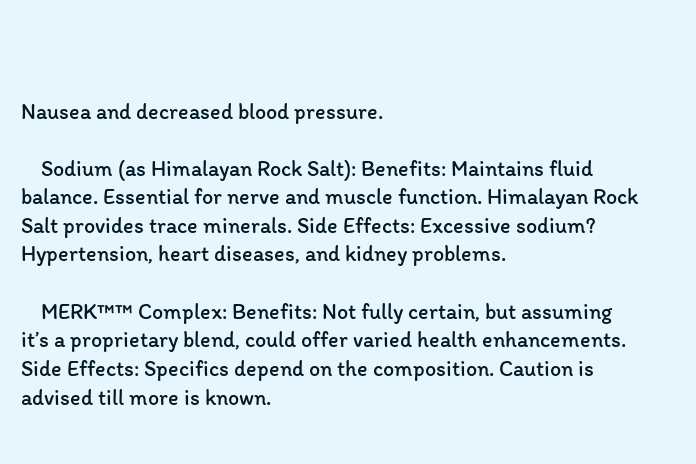Nausea and decreased blood pressure.

    Sodium (as Himalayan Rock Salt): Benefits: Maintains fluid balance. Essential for nerve and muscle function. Himalayan Rock Salt provides trace minerals. Side Effects: Excessive sodium? Hypertension, heart diseases, and kidney problems.

    MERK™™ Complex: Benefits: Not fully certain, but assuming it’s a proprietary blend, could offer varied health enhancements. Side Effects: Specifics depend on the composition. Caution is advised till more is known.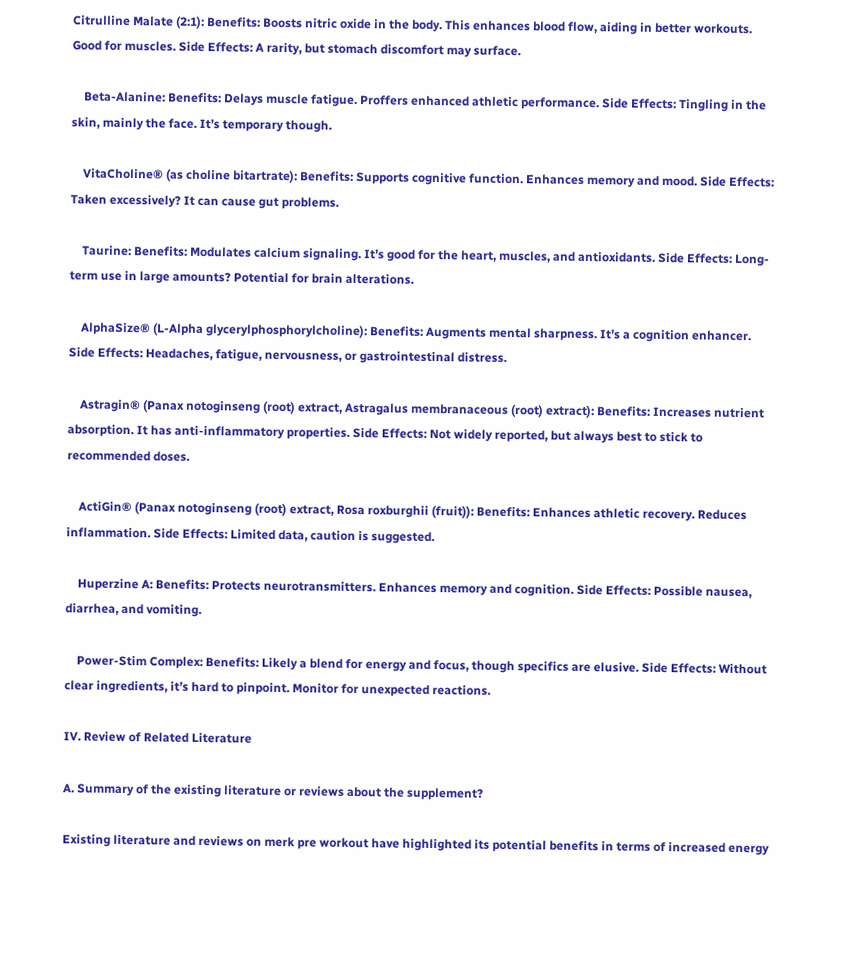Citrulline Malate (2:1): Benefits: Boosts nitric oxide in the body. This enhances blood flow, aiding in better workouts. Good for muscles. Side Effects: A rarity, but stomach discomfort may surface.

    Beta-Alanine: Benefits: Delays muscle fatigue. Proffers enhanced athletic performance. Side Effects: Tingling in the skin, mainly the face. It’s temporary though.

    VitaCholine® (as choline bitartrate): Benefits: Supports cognitive function. Enhances memory and mood. Side Effects: Taken excessively? It can cause gut problems.

    Taurine: Benefits: Modulates calcium signaling. It’s good for the heart, muscles, and antioxidants. Side Effects: Long-term use in large amounts? Potential for brain alterations.

    AlphaSize® (L-Alpha glycerylphosphorylcholine): Benefits: Augments mental sharpness. It’s a cognition enhancer. Side Effects: Headaches, fatigue, nervousness, or gastrointestinal distress.

    Astragin® (Panax notoginseng (root) extract, Astragalus membranaceous (root) extract): Benefits: Increases nutrient absorption. It has anti-inflammatory properties. Side Effects: Not widely reported, but always best to stick to recommended doses.

    ActiGin® (Panax notoginseng (root) extract, Rosa roxburghii (fruit)): Benefits: Enhances athletic recovery. Reduces inflammation. Side Effects: Limited data, caution is suggested.

    Huperzine A: Benefits: Protects neurotransmitters. Enhances memory and cognition. Side Effects: Possible nausea, diarrhea, and vomiting.

    Power-Stim Complex: Benefits: Likely a blend for energy and focus, though specifics are elusive. Side Effects: Without clear ingredients, it’s hard to pinpoint. Monitor for unexpected reactions.

IV. Review of Related Literature

A. Summary of the existing literature or reviews about the supplement?

Existing literature and reviews on merk pre workout have highlighted its potential benefits in terms of increased energy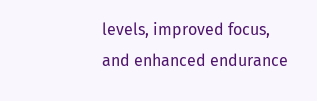levels, improved focus, and enhanced endurance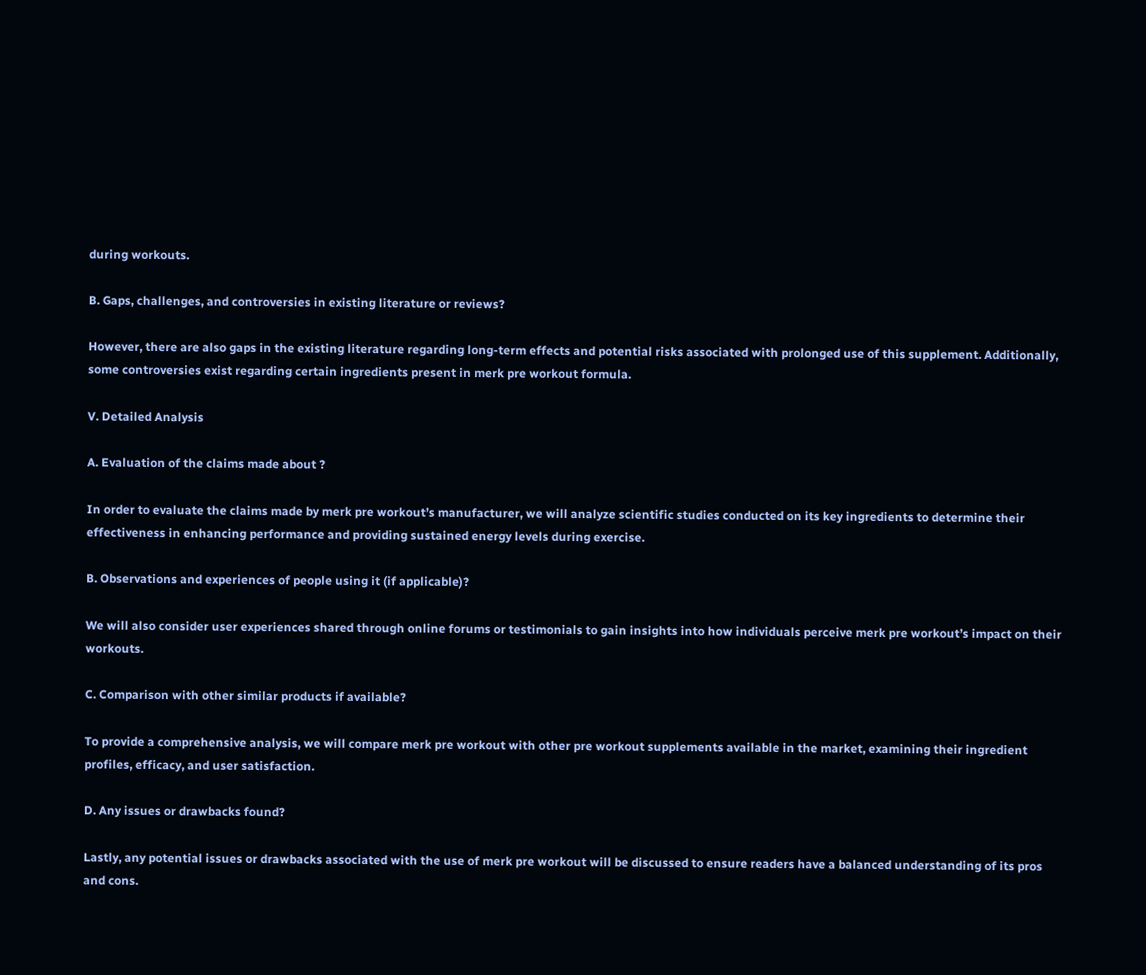during workouts.

B. Gaps, challenges, and controversies in existing literature or reviews?

However, there are also gaps in the existing literature regarding long-term effects and potential risks associated with prolonged use of this supplement. Additionally, some controversies exist regarding certain ingredients present in merk pre workout formula.

V. Detailed Analysis

A. Evaluation of the claims made about ?

In order to evaluate the claims made by merk pre workout’s manufacturer, we will analyze scientific studies conducted on its key ingredients to determine their effectiveness in enhancing performance and providing sustained energy levels during exercise.

B. Observations and experiences of people using it (if applicable)?

We will also consider user experiences shared through online forums or testimonials to gain insights into how individuals perceive merk pre workout’s impact on their workouts.

C. Comparison with other similar products if available?

To provide a comprehensive analysis, we will compare merk pre workout with other pre workout supplements available in the market, examining their ingredient profiles, efficacy, and user satisfaction.

D. Any issues or drawbacks found?

Lastly, any potential issues or drawbacks associated with the use of merk pre workout will be discussed to ensure readers have a balanced understanding of its pros and cons.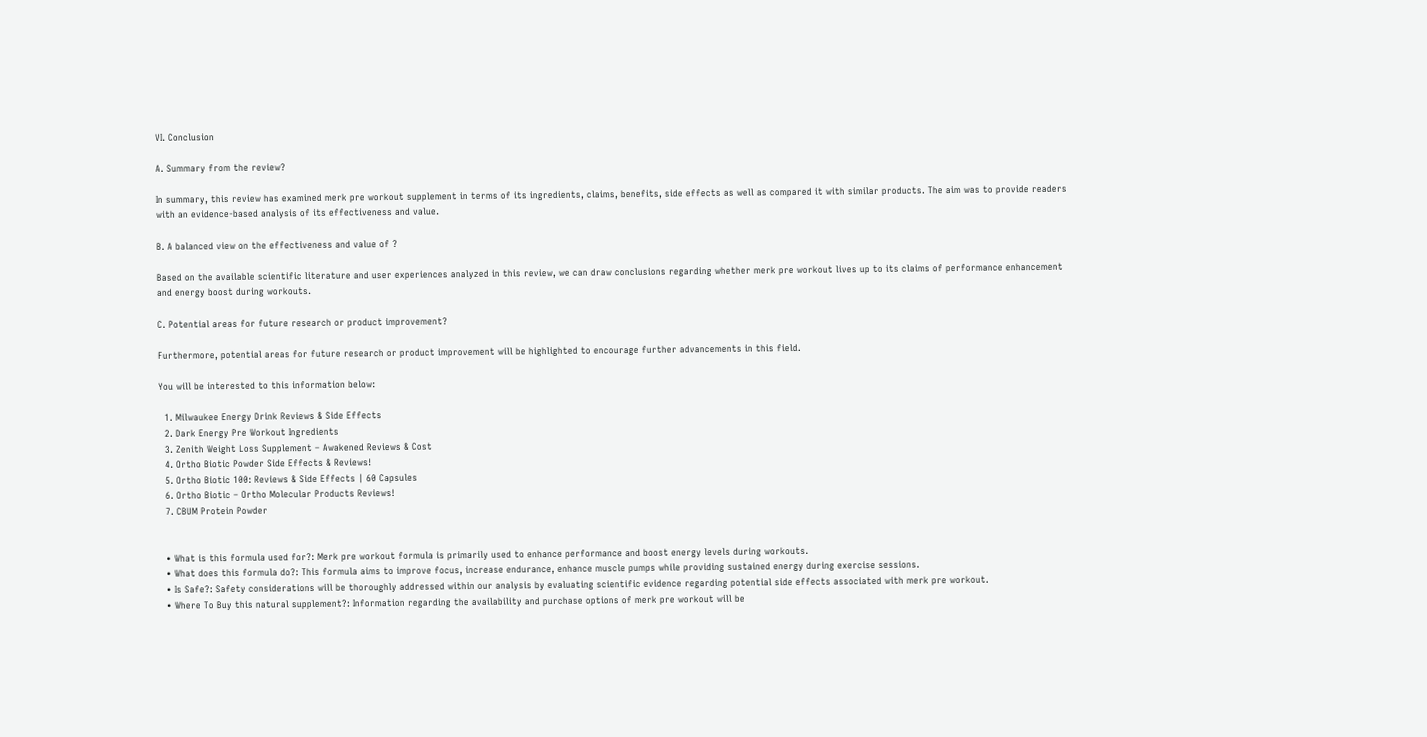VI. Conclusion

A. Summary from the review?

In summary, this review has examined merk pre workout supplement in terms of its ingredients, claims, benefits, side effects as well as compared it with similar products. The aim was to provide readers with an evidence-based analysis of its effectiveness and value.

B. A balanced view on the effectiveness and value of ?

Based on the available scientific literature and user experiences analyzed in this review, we can draw conclusions regarding whether merk pre workout lives up to its claims of performance enhancement and energy boost during workouts.

C. Potential areas for future research or product improvement?

Furthermore, potential areas for future research or product improvement will be highlighted to encourage further advancements in this field.

You will be interested to this information below:

  1. Milwaukee Energy Drink Reviews & Side Effects
  2. Dark Energy Pre Workout Ingredients
  3. Zenith Weight Loss Supplement – Awakened Reviews & Cost
  4. Ortho Biotic Powder Side Effects & Reviews!
  5. Ortho Biotic 100: Reviews & Side Effects | 60 Capsules
  6. Ortho Biotic – Ortho Molecular Products Reviews!
  7. CBUM Protein Powder


  • What is this formula used for?: Merk pre workout formula is primarily used to enhance performance and boost energy levels during workouts.
  • What does this formula do?: This formula aims to improve focus, increase endurance, enhance muscle pumps while providing sustained energy during exercise sessions.
  • Is Safe?: Safety considerations will be thoroughly addressed within our analysis by evaluating scientific evidence regarding potential side effects associated with merk pre workout.
  • Where To Buy this natural supplement?: Information regarding the availability and purchase options of merk pre workout will be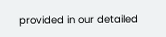provided in our detailed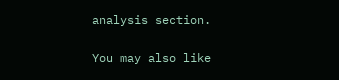analysis section.

You may also like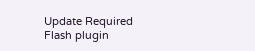Update Required Flash plugin